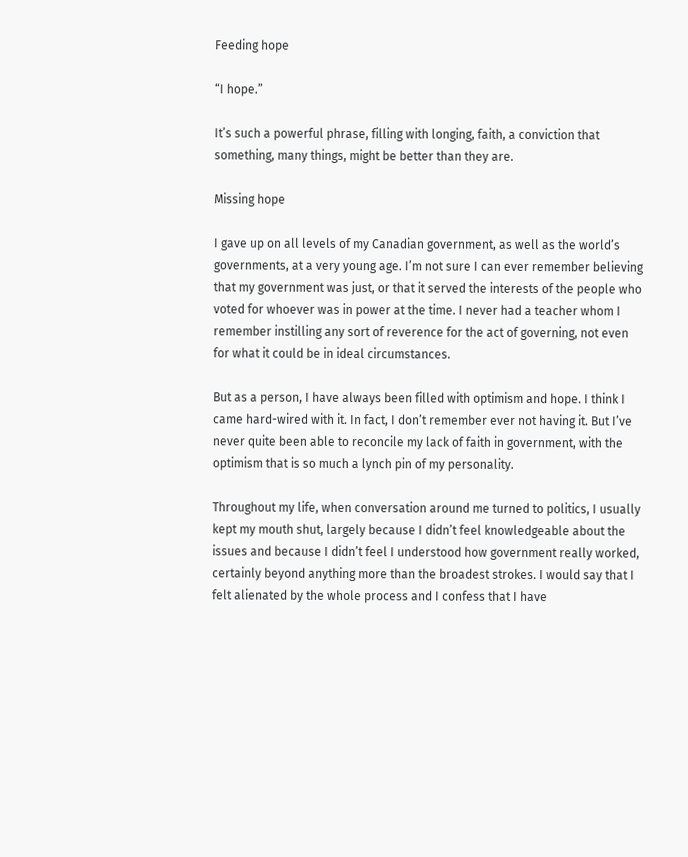Feeding hope

“I hope.”

It’s such a powerful phrase, filling with longing, faith, a conviction that something, many things, might be better than they are.

Missing hope

I gave up on all levels of my Canadian government, as well as the world’s governments, at a very young age. I’m not sure I can ever remember believing that my government was just, or that it served the interests of the people who voted for whoever was in power at the time. I never had a teacher whom I remember instilling any sort of reverence for the act of governing, not even for what it could be in ideal circumstances.

But as a person, I have always been filled with optimism and hope. I think I came hard-wired with it. In fact, I don’t remember ever not having it. But I’ve never quite been able to reconcile my lack of faith in government, with the optimism that is so much a lynch pin of my personality.

Throughout my life, when conversation around me turned to politics, I usually kept my mouth shut, largely because I didn’t feel knowledgeable about the issues and because I didn’t feel I understood how government really worked, certainly beyond anything more than the broadest strokes. I would say that I felt alienated by the whole process and I confess that I have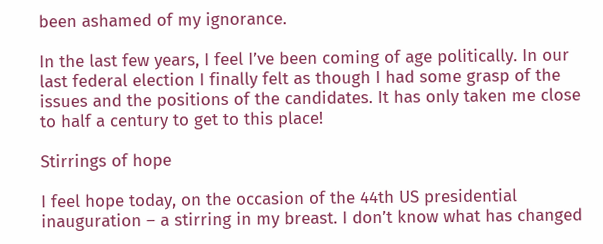been ashamed of my ignorance.

In the last few years, I feel I’ve been coming of age politically. In our last federal election I finally felt as though I had some grasp of the issues and the positions of the candidates. It has only taken me close to half a century to get to this place!

Stirrings of hope

I feel hope today, on the occasion of the 44th US presidential inauguration – a stirring in my breast. I don’t know what has changed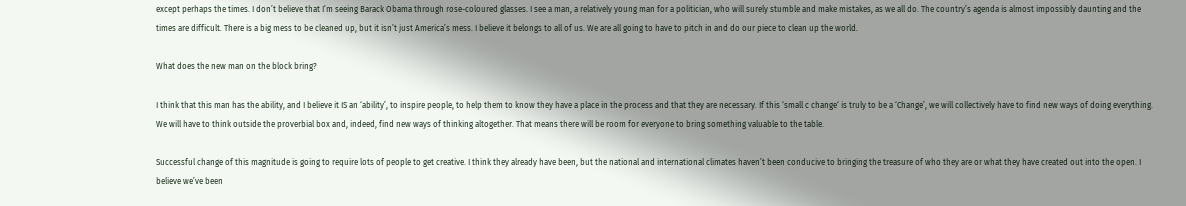except perhaps the times. I don’t believe that I’m seeing Barack Obama through rose-coloured glasses. I see a man, a relatively young man for a politician, who will surely stumble and make mistakes, as we all do. The country’s agenda is almost impossibly daunting and the times are difficult. There is a big mess to be cleaned up, but it isn’t just America’s mess. I believe it belongs to all of us. We are all going to have to pitch in and do our piece to clean up the world.

What does the new man on the block bring?

I think that this man has the ability, and I believe it IS an ‘ability’, to inspire people, to help them to know they have a place in the process and that they are necessary. If this ‘small c change‘ is truly to be a ‘Change’, we will collectively have to find new ways of doing everything. We will have to think outside the proverbial box and, indeed, find new ways of thinking altogether. That means there will be room for everyone to bring something valuable to the table.

Successful change of this magnitude is going to require lots of people to get creative. I think they already have been, but the national and international climates haven’t been conducive to bringing the treasure of who they are or what they have created out into the open. I believe we’ve been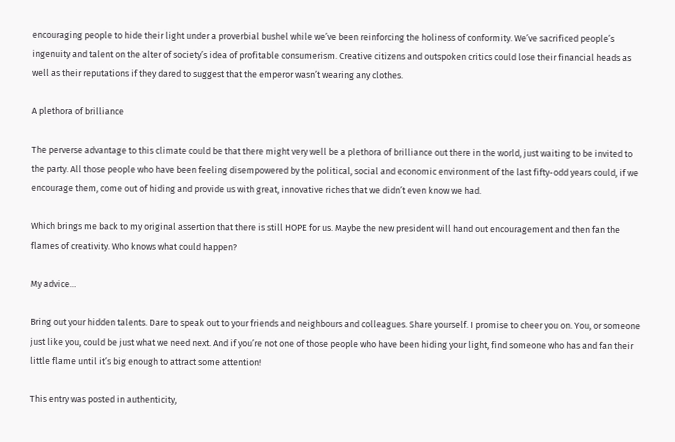encouraging people to hide their light under a proverbial bushel while we’ve been reinforcing the holiness of conformity. We’ve sacrificed people’s ingenuity and talent on the alter of society’s idea of profitable consumerism. Creative citizens and outspoken critics could lose their financial heads as well as their reputations if they dared to suggest that the emperor wasn’t wearing any clothes.

A plethora of brilliance

The perverse advantage to this climate could be that there might very well be a plethora of brilliance out there in the world, just waiting to be invited to the party. All those people who have been feeling disempowered by the political, social and economic environment of the last fifty-odd years could, if we encourage them, come out of hiding and provide us with great, innovative riches that we didn’t even know we had.

Which brings me back to my original assertion that there is still HOPE for us. Maybe the new president will hand out encouragement and then fan the flames of creativity. Who knows what could happen?

My advice…

Bring out your hidden talents. Dare to speak out to your friends and neighbours and colleagues. Share yourself. I promise to cheer you on. You, or someone just like you, could be just what we need next. And if you’re not one of those people who have been hiding your light, find someone who has and fan their little flame until it’s big enough to attract some attention!

This entry was posted in authenticity,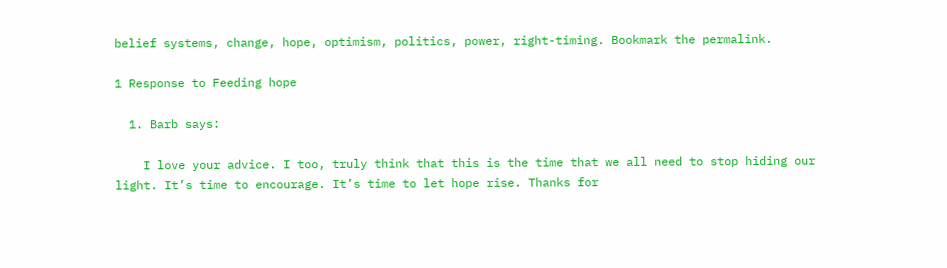belief systems, change, hope, optimism, politics, power, right-timing. Bookmark the permalink.

1 Response to Feeding hope

  1. Barb says:

    I love your advice. I too, truly think that this is the time that we all need to stop hiding our light. It’s time to encourage. It’s time to let hope rise. Thanks for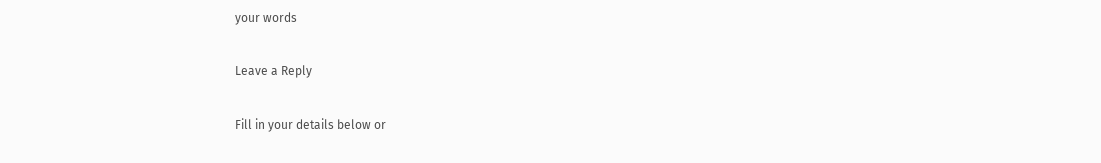your words

Leave a Reply

Fill in your details below or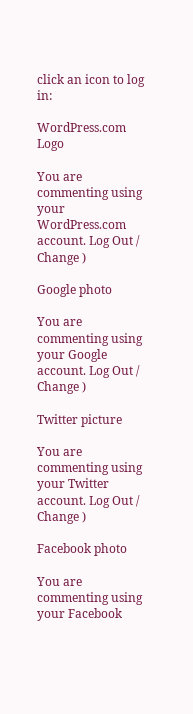click an icon to log in:

WordPress.com Logo

You are commenting using your WordPress.com account. Log Out /  Change )

Google photo

You are commenting using your Google account. Log Out /  Change )

Twitter picture

You are commenting using your Twitter account. Log Out /  Change )

Facebook photo

You are commenting using your Facebook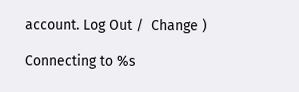account. Log Out /  Change )

Connecting to %s